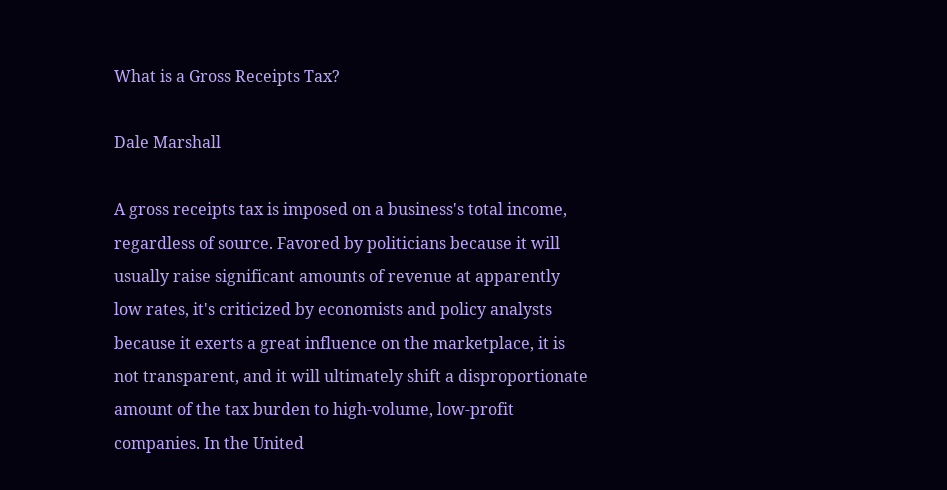What is a Gross Receipts Tax?

Dale Marshall

A gross receipts tax is imposed on a business's total income, regardless of source. Favored by politicians because it will usually raise significant amounts of revenue at apparently low rates, it's criticized by economists and policy analysts because it exerts a great influence on the marketplace, it is not transparent, and it will ultimately shift a disproportionate amount of the tax burden to high-volume, low-profit companies. In the United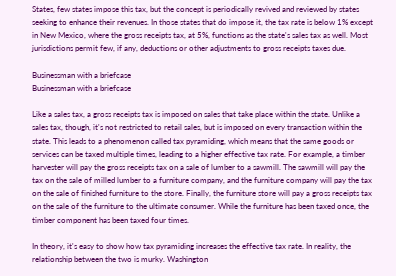States, few states impose this tax, but the concept is periodically revived and reviewed by states seeking to enhance their revenues. In those states that do impose it, the tax rate is below 1% except in New Mexico, where the gross receipts tax, at 5%, functions as the state's sales tax as well. Most jurisdictions permit few, if any, deductions or other adjustments to gross receipts taxes due.

Businessman with a briefcase
Businessman with a briefcase

Like a sales tax, a gross receipts tax is imposed on sales that take place within the state. Unlike a sales tax, though, it's not restricted to retail sales, but is imposed on every transaction within the state. This leads to a phenomenon called tax pyramiding, which means that the same goods or services can be taxed multiple times, leading to a higher effective tax rate. For example, a timber harvester will pay the gross receipts tax on a sale of lumber to a sawmill. The sawmill will pay the tax on the sale of milled lumber to a furniture company, and the furniture company will pay the tax on the sale of finished furniture to the store. Finally, the furniture store will pay a gross receipts tax on the sale of the furniture to the ultimate consumer. While the furniture has been taxed once, the timber component has been taxed four times.

In theory, it's easy to show how tax pyramiding increases the effective tax rate. In reality, the relationship between the two is murky. Washington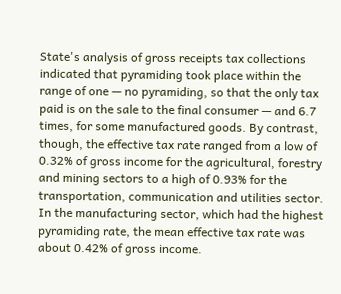State's analysis of gross receipts tax collections indicated that pyramiding took place within the range of one — no pyramiding, so that the only tax paid is on the sale to the final consumer — and 6.7 times, for some manufactured goods. By contrast, though, the effective tax rate ranged from a low of 0.32% of gross income for the agricultural, forestry and mining sectors to a high of 0.93% for the transportation, communication and utilities sector. In the manufacturing sector, which had the highest pyramiding rate, the mean effective tax rate was about 0.42% of gross income.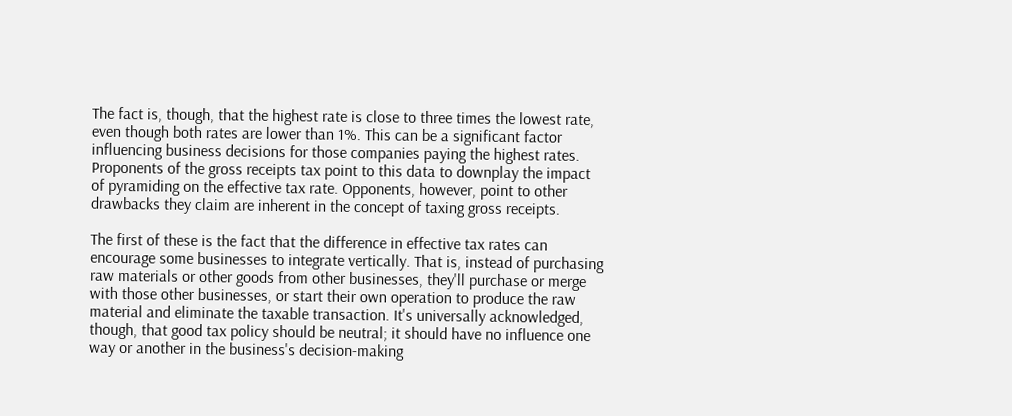The fact is, though, that the highest rate is close to three times the lowest rate, even though both rates are lower than 1%. This can be a significant factor influencing business decisions for those companies paying the highest rates. Proponents of the gross receipts tax point to this data to downplay the impact of pyramiding on the effective tax rate. Opponents, however, point to other drawbacks they claim are inherent in the concept of taxing gross receipts.

The first of these is the fact that the difference in effective tax rates can encourage some businesses to integrate vertically. That is, instead of purchasing raw materials or other goods from other businesses, they'll purchase or merge with those other businesses, or start their own operation to produce the raw material and eliminate the taxable transaction. It's universally acknowledged, though, that good tax policy should be neutral; it should have no influence one way or another in the business's decision-making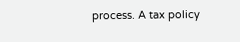process. A tax policy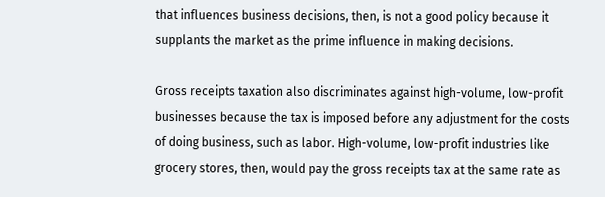that influences business decisions, then, is not a good policy because it supplants the market as the prime influence in making decisions.

Gross receipts taxation also discriminates against high-volume, low-profit businesses because the tax is imposed before any adjustment for the costs of doing business, such as labor. High-volume, low-profit industries like grocery stores, then, would pay the gross receipts tax at the same rate as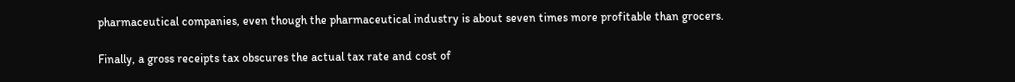pharmaceutical companies, even though the pharmaceutical industry is about seven times more profitable than grocers.

Finally, a gross receipts tax obscures the actual tax rate and cost of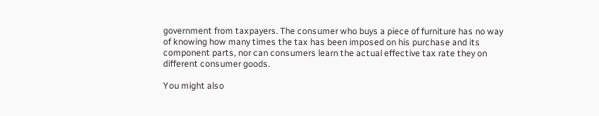government from taxpayers. The consumer who buys a piece of furniture has no way of knowing how many times the tax has been imposed on his purchase and its component parts, nor can consumers learn the actual effective tax rate they on different consumer goods.

You might also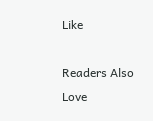Like

Readers Also Love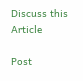Discuss this Article

Post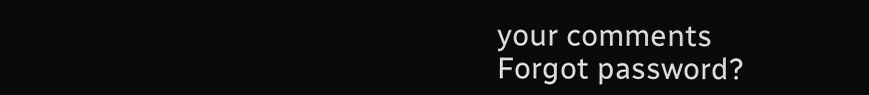your comments
Forgot password?